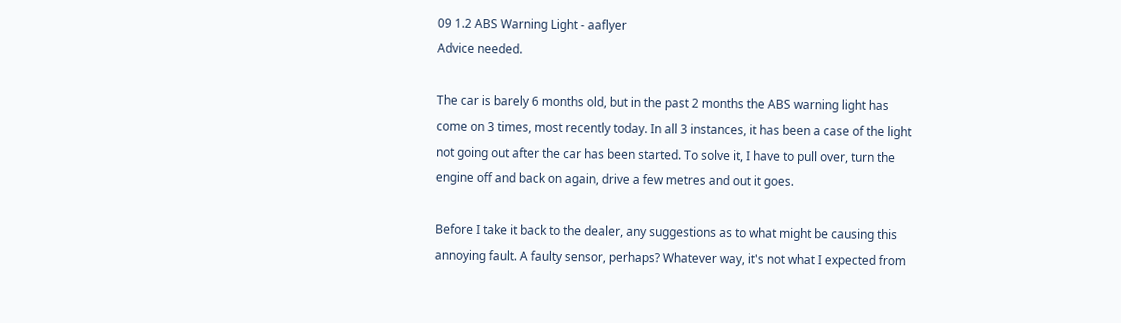09 1.2 ABS Warning Light - aaflyer
Advice needed.

The car is barely 6 months old, but in the past 2 months the ABS warning light has come on 3 times, most recently today. In all 3 instances, it has been a case of the light not going out after the car has been started. To solve it, I have to pull over, turn the engine off and back on again, drive a few metres and out it goes.

Before I take it back to the dealer, any suggestions as to what might be causing this annoying fault. A faulty sensor, perhaps? Whatever way, it's not what I expected from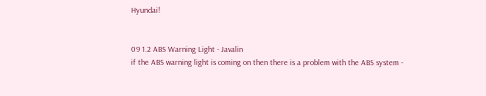Hyundai!


09 1.2 ABS Warning Light - Javalin
if the ABS warning light is coming on then there is a problem with the ABS system -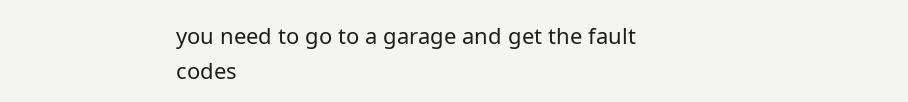you need to go to a garage and get the fault codes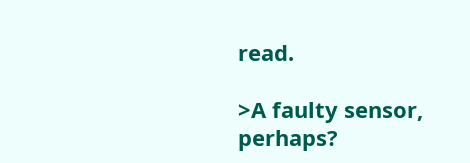read.

>A faulty sensor, perhaps?